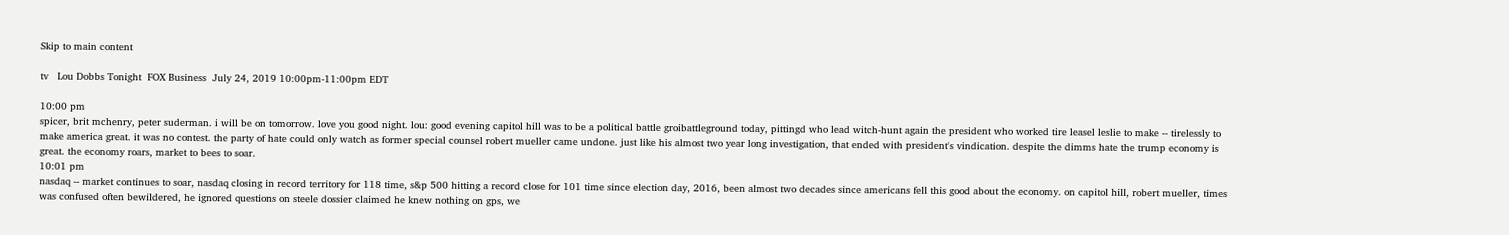Skip to main content

tv   Lou Dobbs Tonight  FOX Business  July 24, 2019 10:00pm-11:00pm EDT

10:00 pm
spicer, brit mchenry, peter suderman. i will be on tomorrow. love you good night. lou: good evening capitol hill was to be a political battle groibattleground today, pittingd who lead witch-hunt again the president who worked tire leasel leslie to make -- tirelessly to make america great. it was no contest. the party of hate could only watch as former special counsel robert mueller came undone. just like his almost two year long investigation, that ended with president's vindication. despite the dimms hate the trump economy is great. the economy roars, market to bees to soar.
10:01 pm
nasdaq -- market continues to soar, nasdaq closing in record territory for 118 time, s&p 500 hitting a record close for 101 time since election day, 2016, been almost two decades since americans fell this good about the economy. on capitol hill, robert mueller, times was confused often bewildered, he ignored questions on steele dossier claimed he knew nothing on gps, we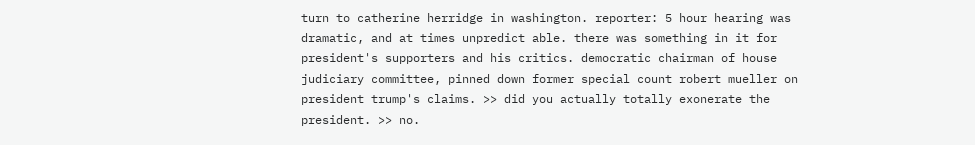turn to catherine herridge in washington. reporter: 5 hour hearing was dramatic, and at times unpredict able. there was something in it for president's supporters and his critics. democratic chairman of house judiciary committee, pinned down former special count robert mueller on president trump's claims. >> did you actually totally exonerate the president. >> no.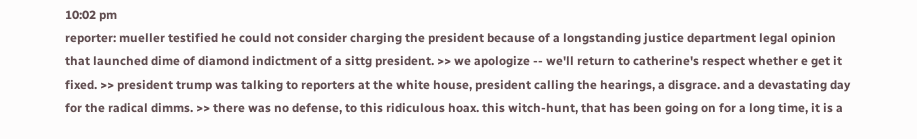10:02 pm
reporter: mueller testified he could not consider charging the president because of a longstanding justice department legal opinion that launched dime of diamond indictment of a sittg president. >> we apologize -- we'll return to catherine's respect whether e get it fixed. >> president trump was talking to reporters at the white house, president calling the hearings, a disgrace. and a devastating day for the radical dimms. >> there was no defense, to this ridiculous hoax. this witch-hunt, that has been going on for a long time, it is a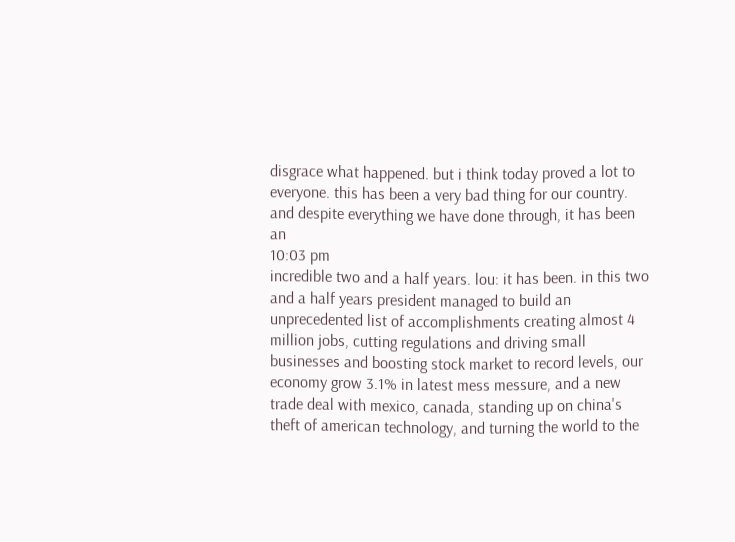disgrace what happened. but i think today proved a lot to everyone. this has been a very bad thing for our country. and despite everything we have done through, it has been an
10:03 pm
incredible two and a half years. lou: it has been. in this two and a half years president managed to build an unprecedented list of accomplishments creating almost 4 million jobs, cutting regulations and driving small businesses and boosting stock market to record levels, our economy grow 3.1% in latest mess messure, and a new trade deal with mexico, canada, standing up on china's theft of american technology, and turning the world to the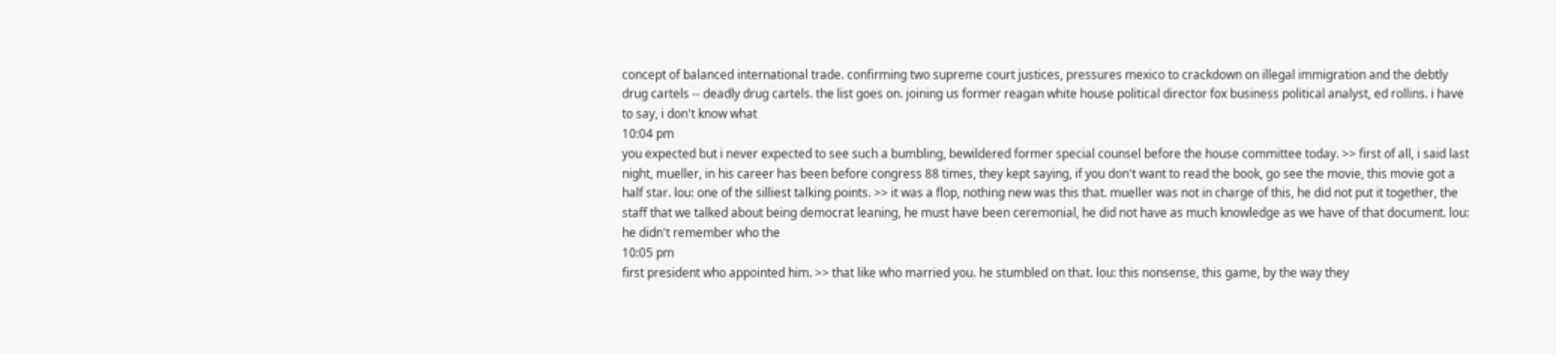concept of balanced international trade. confirming two supreme court justices, pressures mexico to crackdown on illegal immigration and the debtly drug cartels -- deadly drug cartels. the list goes on. joining us former reagan white house political director fox business political analyst, ed rollins. i have to say, i don't know what
10:04 pm
you expected but i never expected to see such a bumbling, bewildered former special counsel before the house committee today. >> first of all, i said last night, mueller, in his career has been before congress 88 times, they kept saying, if you don't want to read the book, go see the movie, this movie got a half star. lou: one of the silliest talking points. >> it was a flop, nothing new was this that. mueller was not in charge of this, he did not put it together, the staff that we talked about being democrat leaning, he must have been ceremonial, he did not have as much knowledge as we have of that document. lou: he didn't remember who the
10:05 pm
first president who appointed him. >> that like who married you. he stumbled on that. lou: this nonsense, this game, by the way they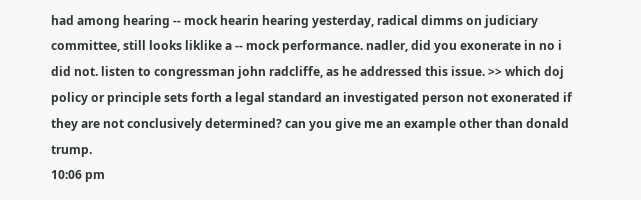had among hearing -- mock hearin hearing yesterday, radical dimms on judiciary committee, still looks liklike a -- mock performance. nadler, did you exonerate in no i did not. listen to congressman john radcliffe, as he addressed this issue. >> which doj policy or principle sets forth a legal standard an investigated person not exonerated if they are not conclusively determined? can you give me an example other than donald trump.
10:06 pm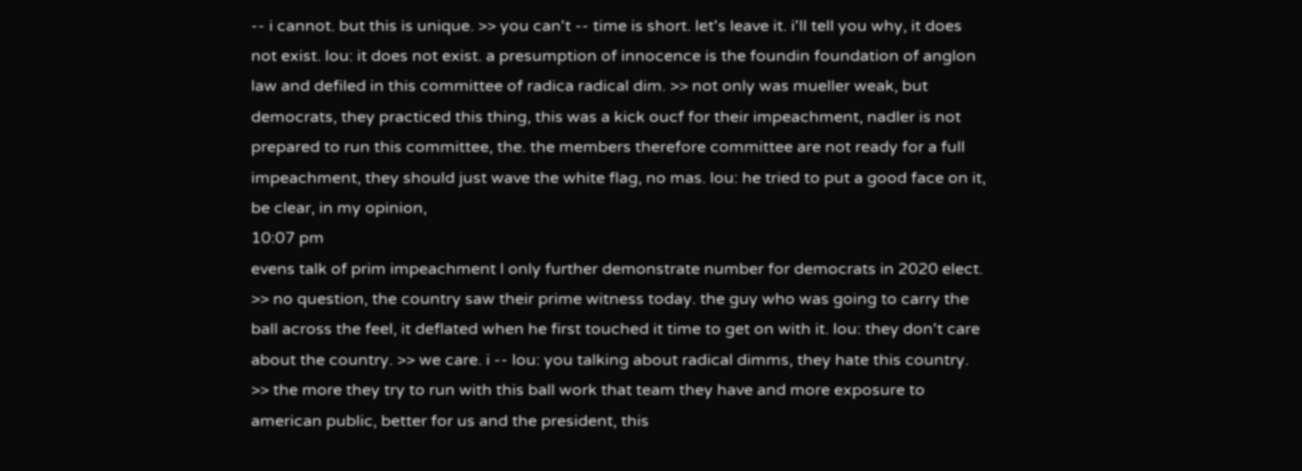-- i cannot. but this is unique. >> you can't -- time is short. let's leave it. i'll tell you why, it does not exist. lou: it does not exist. a presumption of innocence is the foundin foundation of anglon law and defiled in this committee of radica radical dim. >> not only was mueller weak, but democrats, they practiced this thing, this was a kick oucf for their impeachment, nadler is not prepared to run this committee, the. the members therefore committee are not ready for a full impeachment, they should just wave the white flag, no mas. lou: he tried to put a good face on it, be clear, in my opinion,
10:07 pm
evens talk of prim impeachment l only further demonstrate number for democrats in 2020 elect. >> no question, the country saw their prime witness today. the guy who was going to carry the ball across the feel, it deflated when he first touched it time to get on with it. lou: they don't care about the country. >> we care. i -- lou: you talking about radical dimms, they hate this country. >> the more they try to run with this ball work that team they have and more exposure to american public, better for us and the president, this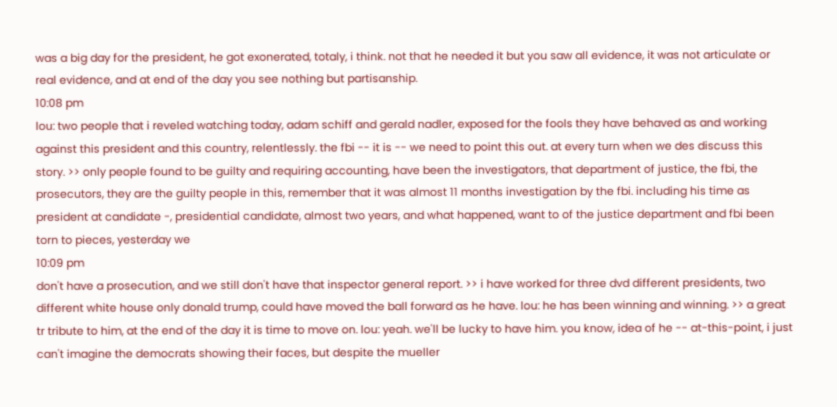was a big day for the president, he got exonerated, totaly, i think. not that he needed it but you saw all evidence, it was not articulate or real evidence, and at end of the day you see nothing but partisanship.
10:08 pm
lou: two people that i reveled watching today, adam schiff and gerald nadler, exposed for the fools they have behaved as and working against this president and this country, relentlessly. the fbi -- it is -- we need to point this out. at every turn when we des discuss this story. >> only people found to be guilty and requiring accounting, have been the investigators, that department of justice, the fbi, the prosecutors, they are the guilty people in this, remember that it was almost 11 months investigation by the fbi. including his time as president at candidate -, presidential candidate, almost two years, and what happened, want to of the justice department and fbi been torn to pieces, yesterday we
10:09 pm
don't have a prosecution, and we still don't have that inspector general report. >> i have worked for three dvd different presidents, two different white house only donald trump, could have moved the ball forward as he have. lou: he has been winning and winning. >> a great tr tribute to him, at the end of the day it is time to move on. lou: yeah. we'll be lucky to have him. you know, idea of he -- at-this-point, i just can't imagine the democrats showing their faces, but despite the mueller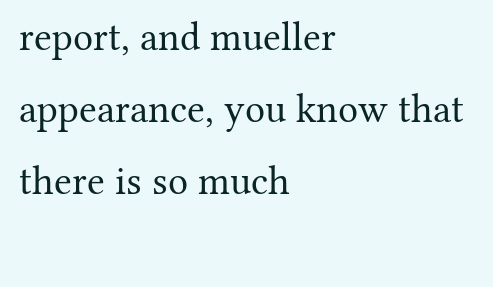report, and mueller appearance, you know that there is so much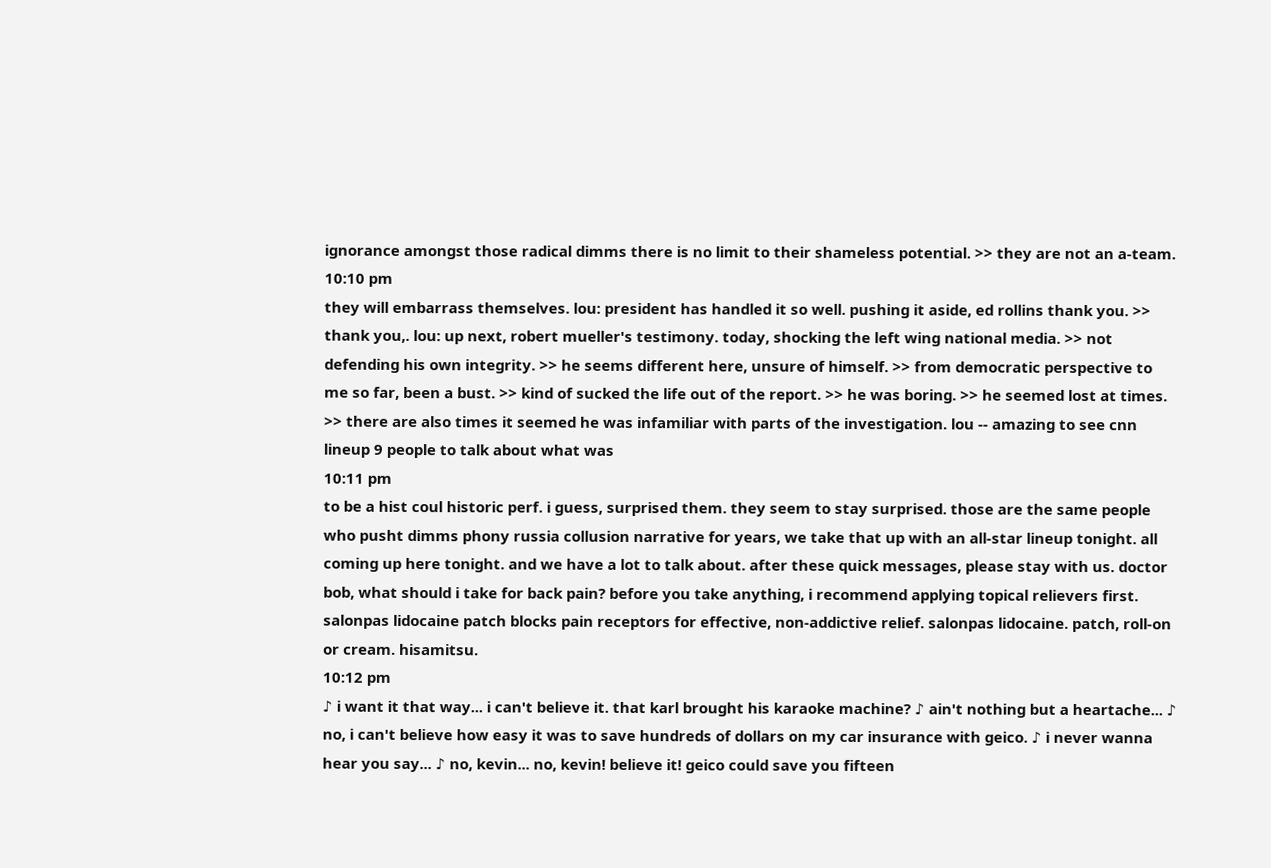ignorance amongst those radical dimms there is no limit to their shameless potential. >> they are not an a-team.
10:10 pm
they will embarrass themselves. lou: president has handled it so well. pushing it aside, ed rollins thank you. >> thank you,. lou: up next, robert mueller's testimony. today, shocking the left wing national media. >> not defending his own integrity. >> he seems different here, unsure of himself. >> from democratic perspective to me so far, been a bust. >> kind of sucked the life out of the report. >> he was boring. >> he seemed lost at times. >> there are also times it seemed he was infamiliar with parts of the investigation. lou -- amazing to see cnn lineup 9 people to talk about what was
10:11 pm
to be a hist coul historic perf. i guess, surprised them. they seem to stay surprised. those are the same people who pusht dimms phony russia collusion narrative for years, we take that up with an all-star lineup tonight. all coming up here tonight. and we have a lot to talk about. after these quick messages, please stay with us. doctor bob, what should i take for back pain? before you take anything, i recommend applying topical relievers first. salonpas lidocaine patch blocks pain receptors for effective, non-addictive relief. salonpas lidocaine. patch, roll-on or cream. hisamitsu.
10:12 pm
♪ i want it that way... i can't believe it. that karl brought his karaoke machine? ♪ ain't nothing but a heartache... ♪ no, i can't believe how easy it was to save hundreds of dollars on my car insurance with geico. ♪ i never wanna hear you say... ♪ no, kevin... no, kevin! believe it! geico could save you fifteen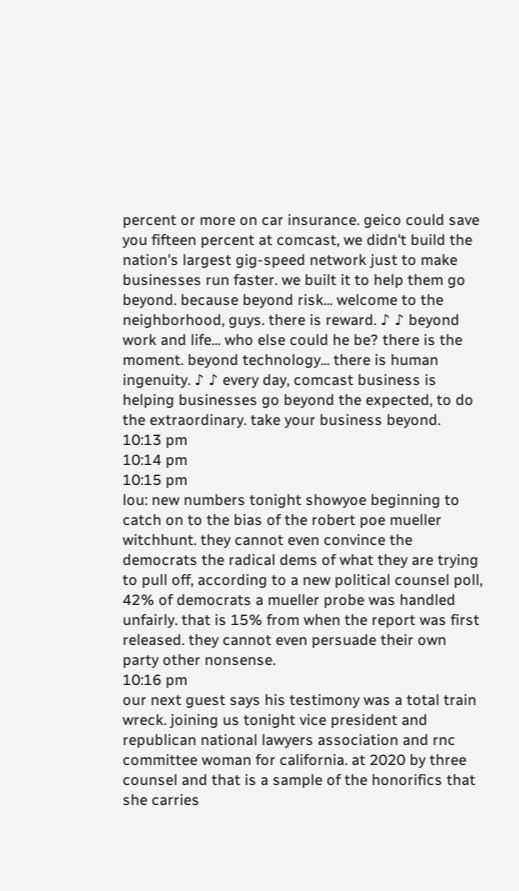percent or more on car insurance. geico could save you fifteen percent at comcast, we didn't build the nation's largest gig-speed network just to make businesses run faster. we built it to help them go beyond. because beyond risk... welcome to the neighborhood, guys. there is reward. ♪ ♪ beyond work and life... who else could he be? there is the moment. beyond technology... there is human ingenuity. ♪ ♪ every day, comcast business is helping businesses go beyond the expected, to do the extraordinary. take your business beyond.
10:13 pm
10:14 pm
10:15 pm
lou: new numbers tonight showyoe beginning to catch on to the bias of the robert poe mueller witchhunt. they cannot even convince the democrats the radical dems of what they are trying to pull off, according to a new political counsel poll, 42% of democrats a mueller probe was handled unfairly. that is 15% from when the report was first released. they cannot even persuade their own party other nonsense.
10:16 pm
our next guest says his testimony was a total train wreck. joining us tonight vice president and republican national lawyers association and rnc committee woman for california. at 2020 by three counsel and that is a sample of the honorifics that she carries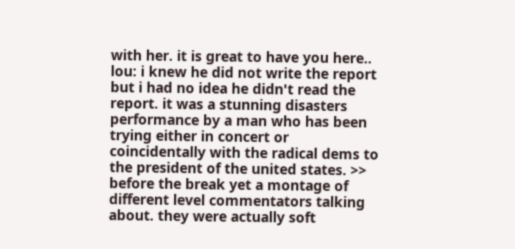with her. it is great to have you here.. lou: i knew he did not write the report but i had no idea he didn't read the report. it was a stunning disasters performance by a man who has been trying either in concert or coincidentally with the radical dems to the president of the united states. >> before the break yet a montage of different level commentators talking about. they were actually soft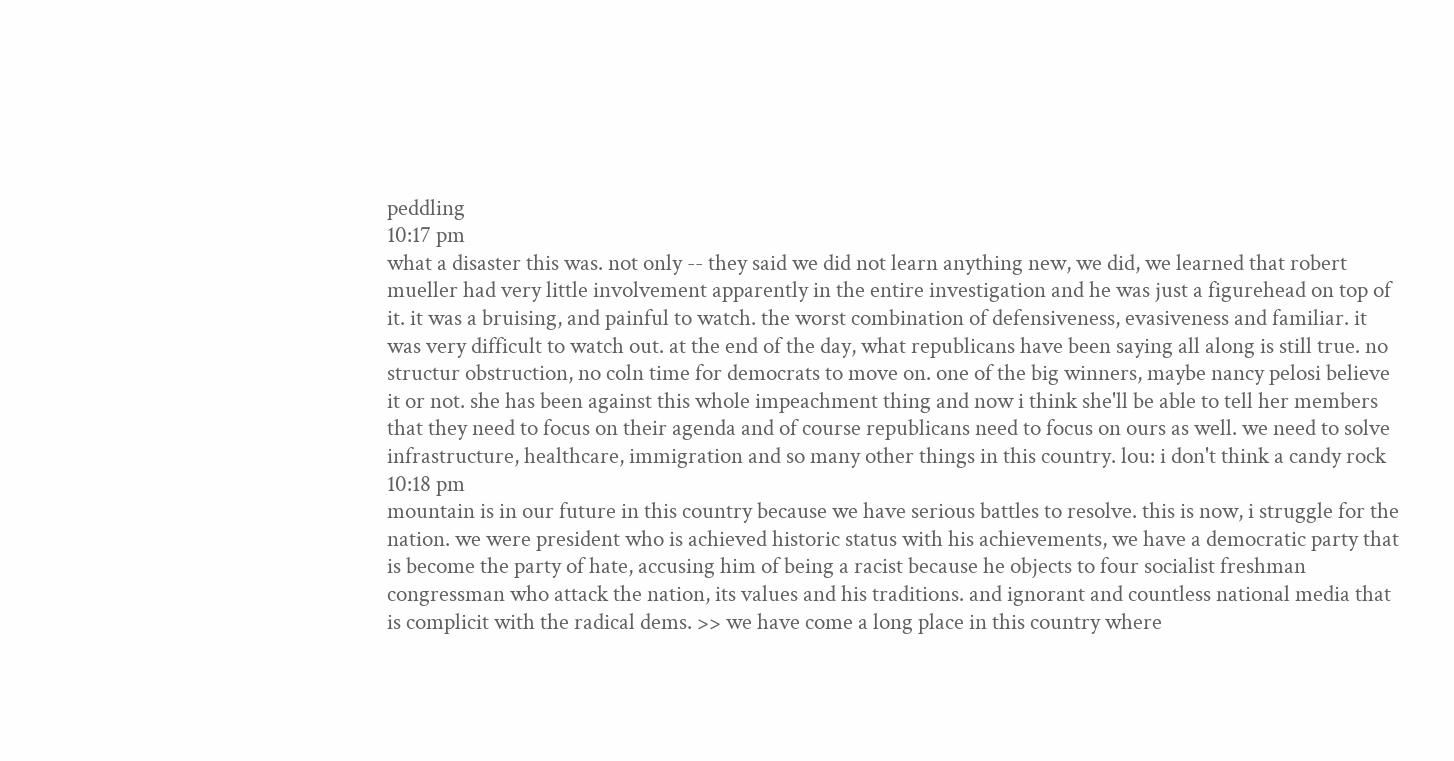peddling
10:17 pm
what a disaster this was. not only -- they said we did not learn anything new, we did, we learned that robert mueller had very little involvement apparently in the entire investigation and he was just a figurehead on top of it. it was a bruising, and painful to watch. the worst combination of defensiveness, evasiveness and familiar. it was very difficult to watch out. at the end of the day, what republicans have been saying all along is still true. no structur obstruction, no coln time for democrats to move on. one of the big winners, maybe nancy pelosi believe it or not. she has been against this whole impeachment thing and now i think she'll be able to tell her members that they need to focus on their agenda and of course republicans need to focus on ours as well. we need to solve infrastructure, healthcare, immigration and so many other things in this country. lou: i don't think a candy rock
10:18 pm
mountain is in our future in this country because we have serious battles to resolve. this is now, i struggle for the nation. we were president who is achieved historic status with his achievements, we have a democratic party that is become the party of hate, accusing him of being a racist because he objects to four socialist freshman congressman who attack the nation, its values and his traditions. and ignorant and countless national media that is complicit with the radical dems. >> we have come a long place in this country where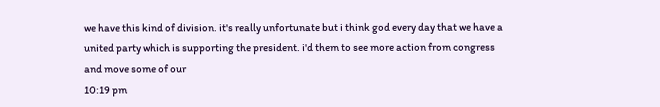we have this kind of division. it's really unfortunate but i think god every day that we have a united party which is supporting the president. i'd them to see more action from congress and move some of our
10:19 pm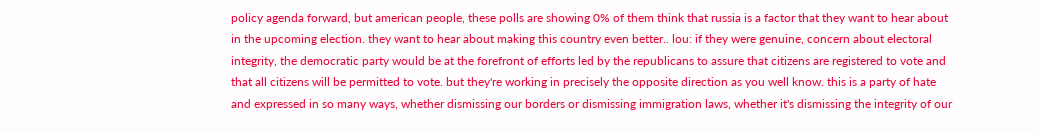policy agenda forward, but american people, these polls are showing 0% of them think that russia is a factor that they want to hear about in the upcoming election. they want to hear about making this country even better.. lou: if they were genuine, concern about electoral integrity, the democratic party would be at the forefront of efforts led by the republicans to assure that citizens are registered to vote and that all citizens will be permitted to vote. but they're working in precisely the opposite direction as you well know. this is a party of hate and expressed in so many ways, whether dismissing our borders or dismissing immigration laws, whether it's dismissing the integrity of our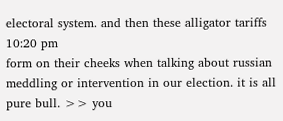electoral system. and then these alligator tariffs
10:20 pm
form on their cheeks when talking about russian meddling or intervention in our election. it is all pure bull. >> you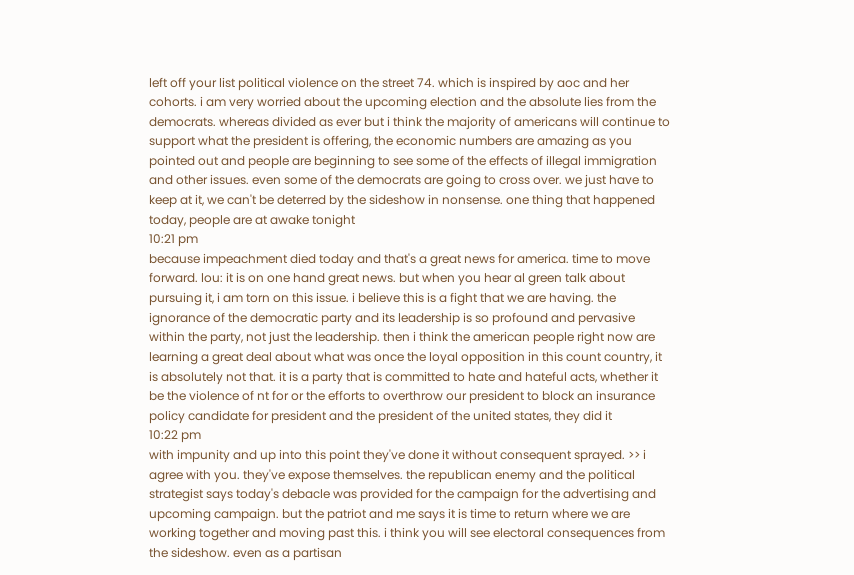left off your list political violence on the street 74. which is inspired by aoc and her cohorts. i am very worried about the upcoming election and the absolute lies from the democrats. whereas divided as ever but i think the majority of americans will continue to support what the president is offering, the economic numbers are amazing as you pointed out and people are beginning to see some of the effects of illegal immigration and other issues. even some of the democrats are going to cross over. we just have to keep at it, we can't be deterred by the sideshow in nonsense. one thing that happened today, people are at awake tonight
10:21 pm
because impeachment died today and that's a great news for america. time to move forward. lou: it is on one hand great news. but when you hear al green talk about pursuing it, i am torn on this issue. i believe this is a fight that we are having. the ignorance of the democratic party and its leadership is so profound and pervasive within the party, not just the leadership. then i think the american people right now are learning a great deal about what was once the loyal opposition in this count country, it is absolutely not that. it is a party that is committed to hate and hateful acts, whether it be the violence of nt for or the efforts to overthrow our president to block an insurance policy candidate for president and the president of the united states, they did it
10:22 pm
with impunity and up into this point they've done it without consequent sprayed. >> i agree with you. they've expose themselves. the republican enemy and the political strategist says today's debacle was provided for the campaign for the advertising and upcoming campaign. but the patriot and me says it is time to return where we are working together and moving past this. i think you will see electoral consequences from the sideshow. even as a partisan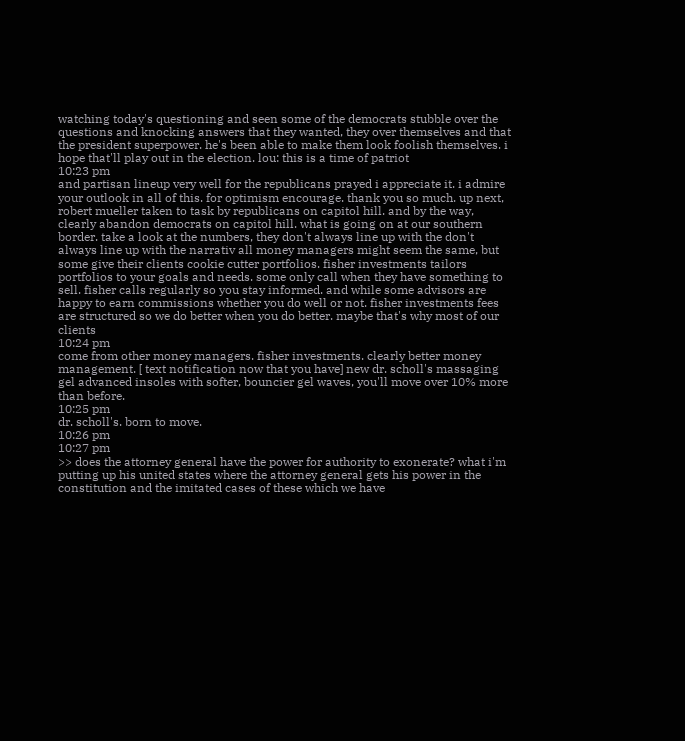watching today's questioning and seen some of the democrats stubble over the questions and knocking answers that they wanted, they over themselves and that the president superpower. he's been able to make them look foolish themselves. i hope that'll play out in the election. lou: this is a time of patriot
10:23 pm
and partisan lineup very well for the republicans prayed i appreciate it. i admire your outlook in all of this. for optimism encourage. thank you so much. up next, robert mueller taken to task by republicans on capitol hill. and by the way, clearly abandon democrats on capitol hill. what is going on at our southern border. take a look at the numbers, they don't always line up with the don't always line up with the narrativ all money managers might seem the same, but some give their clients cookie cutter portfolios. fisher investments tailors portfolios to your goals and needs. some only call when they have something to sell. fisher calls regularly so you stay informed. and while some advisors are happy to earn commissions whether you do well or not. fisher investments fees are structured so we do better when you do better. maybe that's why most of our clients
10:24 pm
come from other money managers. fisher investments. clearly better money management. [ text notification now that you have] new dr. scholl's massaging gel advanced insoles with softer, bouncier gel waves, you'll move over 10% more than before.
10:25 pm
dr. scholl's. born to move.
10:26 pm
10:27 pm
>> does the attorney general have the power for authority to exonerate? what i'm putting up his united states where the attorney general gets his power in the constitution and the imitated cases of these which we have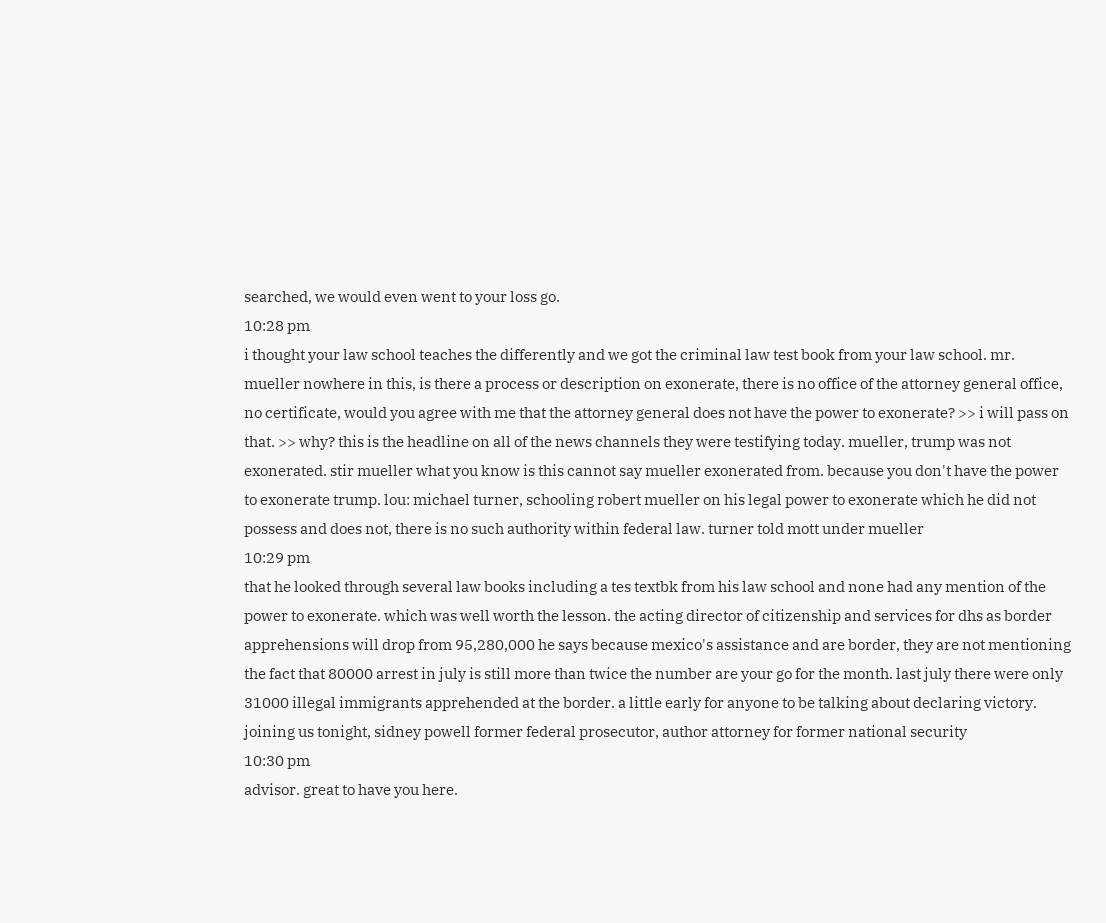searched, we would even went to your loss go.
10:28 pm
i thought your law school teaches the differently and we got the criminal law test book from your law school. mr. mueller nowhere in this, is there a process or description on exonerate, there is no office of the attorney general office, no certificate, would you agree with me that the attorney general does not have the power to exonerate? >> i will pass on that. >> why? this is the headline on all of the news channels they were testifying today. mueller, trump was not exonerated. stir mueller what you know is this cannot say mueller exonerated from. because you don't have the power to exonerate trump. lou: michael turner, schooling robert mueller on his legal power to exonerate which he did not possess and does not, there is no such authority within federal law. turner told mott under mueller
10:29 pm
that he looked through several law books including a tes textbk from his law school and none had any mention of the power to exonerate. which was well worth the lesson. the acting director of citizenship and services for dhs as border apprehensions will drop from 95,280,000 he says because mexico's assistance and are border, they are not mentioning the fact that 80000 arrest in july is still more than twice the number are your go for the month. last july there were only 31000 illegal immigrants apprehended at the border. a little early for anyone to be talking about declaring victory. joining us tonight, sidney powell former federal prosecutor, author attorney for former national security
10:30 pm
advisor. great to have you here.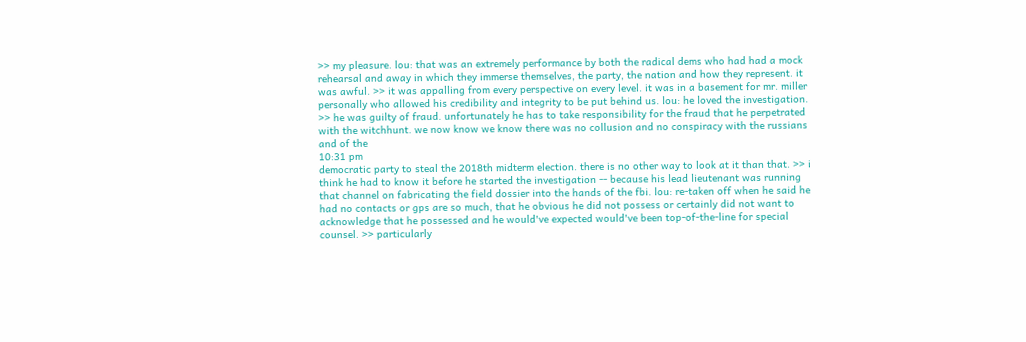>> my pleasure. lou: that was an extremely performance by both the radical dems who had had a mock rehearsal and away in which they immerse themselves, the party, the nation and how they represent. it was awful. >> it was appalling from every perspective on every level. it was in a basement for mr. miller personally who allowed his credibility and integrity to be put behind us. lou: he loved the investigation. >> he was guilty of fraud. unfortunately he has to take responsibility for the fraud that he perpetrated with the witchhunt. we now know we know there was no collusion and no conspiracy with the russians and of the
10:31 pm
democratic party to steal the 2018th midterm election. there is no other way to look at it than that. >> i think he had to know it before he started the investigation -- because his lead lieutenant was running that channel on fabricating the field dossier into the hands of the fbi. lou: re-taken off when he said he had no contacts or gps are so much, that he obvious he did not possess or certainly did not want to acknowledge that he possessed and he would've expected would've been top-of-the-line for special counsel. >> particularly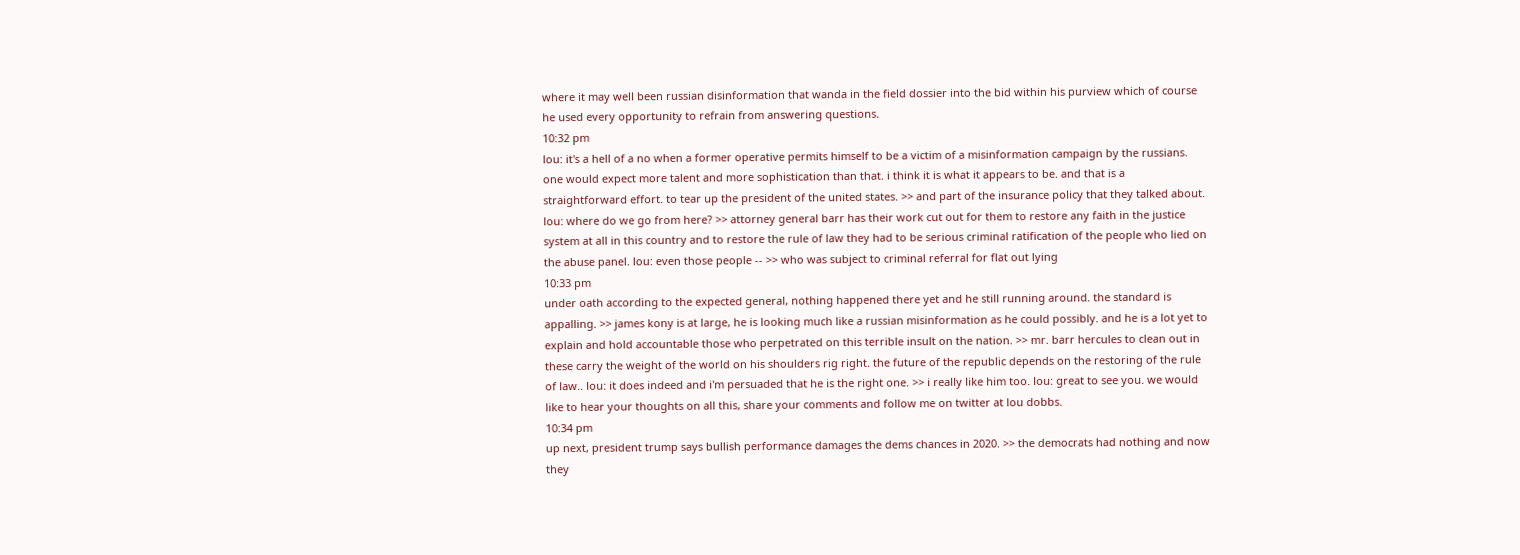where it may well been russian disinformation that wanda in the field dossier into the bid within his purview which of course he used every opportunity to refrain from answering questions.
10:32 pm
lou: it's a hell of a no when a former operative permits himself to be a victim of a misinformation campaign by the russians. one would expect more talent and more sophistication than that. i think it is what it appears to be. and that is a straightforward effort. to tear up the president of the united states. >> and part of the insurance policy that they talked about. lou: where do we go from here? >> attorney general barr has their work cut out for them to restore any faith in the justice system at all in this country and to restore the rule of law they had to be serious criminal ratification of the people who lied on the abuse panel. lou: even those people -- >> who was subject to criminal referral for flat out lying
10:33 pm
under oath according to the expected general, nothing happened there yet and he still running around. the standard is appalling. >> james kony is at large, he is looking much like a russian misinformation as he could possibly. and he is a lot yet to explain and hold accountable those who perpetrated on this terrible insult on the nation. >> mr. barr hercules to clean out in these carry the weight of the world on his shoulders rig right. the future of the republic depends on the restoring of the rule of law.. lou: it does indeed and i'm persuaded that he is the right one. >> i really like him too. lou: great to see you. we would like to hear your thoughts on all this, share your comments and follow me on twitter at lou dobbs.
10:34 pm
up next, president trump says bullish performance damages the dems chances in 2020. >> the democrats had nothing and now they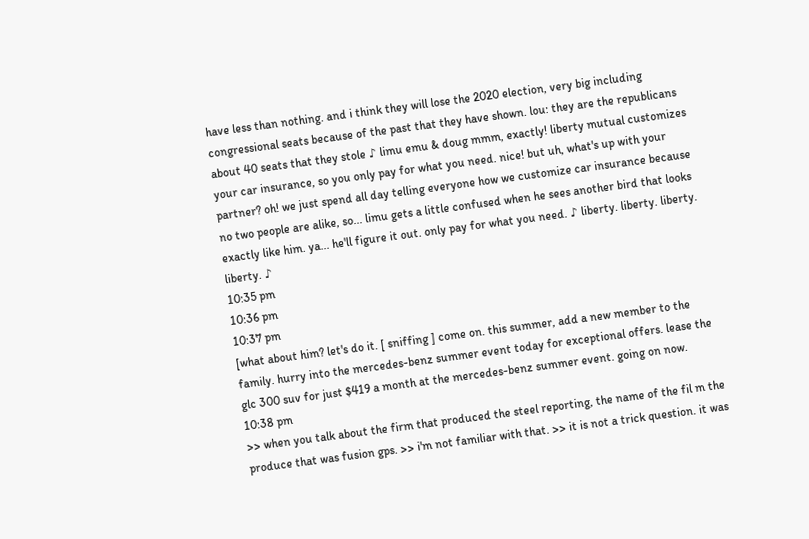have less than nothing. and i think they will lose the 2020 election, very big including congressional seats because of the past that they have shown. lou: they are the republicans about 40 seats that they stole ♪ limu emu & doug mmm, exactly! liberty mutual customizes your car insurance, so you only pay for what you need. nice! but uh, what's up with your partner? oh! we just spend all day telling everyone how we customize car insurance because no two people are alike, so... limu gets a little confused when he sees another bird that looks exactly like him. ya... he'll figure it out. only pay for what you need. ♪ liberty. liberty. liberty. liberty. ♪
10:35 pm
10:36 pm
10:37 pm
[what about him? let's do it. [ sniffing ] come on. this summer, add a new member to the family. hurry into the mercedes-benz summer event today for exceptional offers. lease the glc 300 suv for just $419 a month at the mercedes-benz summer event. going on now.
10:38 pm
>> when you talk about the firm that produced the steel reporting, the name of the fil m the produce that was fusion gps. >> i'm not familiar with that. >> it is not a trick question. it was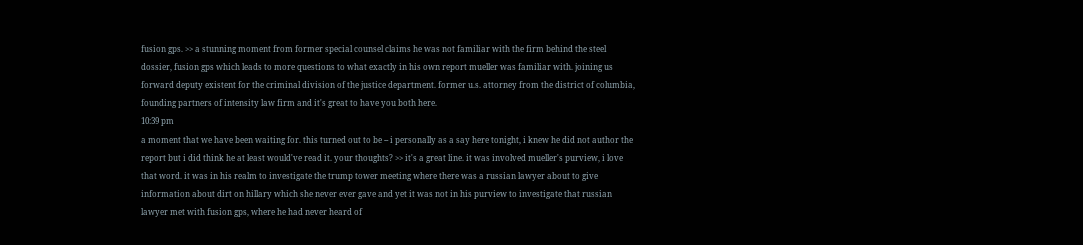fusion gps. >> a stunning moment from former special counsel claims he was not familiar with the firm behind the steel dossier, fusion gps which leads to more questions to what exactly in his own report mueller was familiar with. joining us forward deputy existent for the criminal division of the justice department. former u.s. attorney from the district of columbia, founding partners of intensity law firm and it's great to have you both here.
10:39 pm
a moment that we have been waiting for. this turned out to be -- i personally as a say here tonight, i knew he did not author the report but i did think he at least would've read it. your thoughts? >> it's a great line. it was involved mueller's purview, i love that word. it was in his realm to investigate the trump tower meeting where there was a russian lawyer about to give information about dirt on hillary which she never ever gave and yet it was not in his purview to investigate that russian lawyer met with fusion gps, where he had never heard of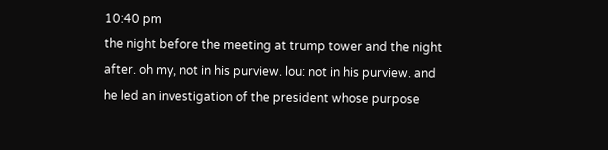10:40 pm
the night before the meeting at trump tower and the night after. oh my, not in his purview. lou: not in his purview. and he led an investigation of the president whose purpose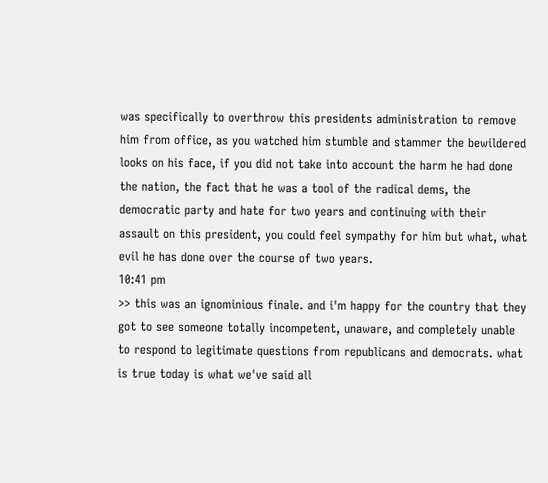was specifically to overthrow this presidents administration to remove him from office, as you watched him stumble and stammer the bewildered looks on his face, if you did not take into account the harm he had done the nation, the fact that he was a tool of the radical dems, the democratic party and hate for two years and continuing with their assault on this president, you could feel sympathy for him but what, what evil he has done over the course of two years.
10:41 pm
>> this was an ignominious finale. and i'm happy for the country that they got to see someone totally incompetent, unaware, and completely unable to respond to legitimate questions from republicans and democrats. what is true today is what we've said all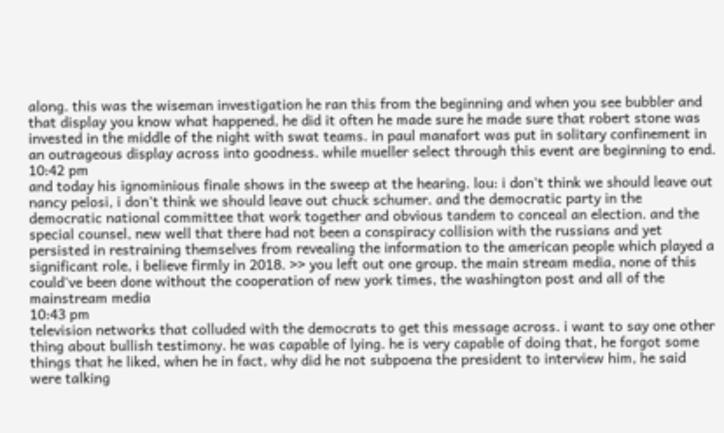along. this was the wiseman investigation he ran this from the beginning and when you see bubbler and that display you know what happened, he did it often he made sure he made sure that robert stone was invested in the middle of the night with swat teams. in paul manafort was put in solitary confinement in an outrageous display across into goodness. while mueller select through this event are beginning to end.
10:42 pm
and today his ignominious finale shows in the sweep at the hearing. lou: i don't think we should leave out nancy pelosi, i don't think we should leave out chuck schumer. and the democratic party in the democratic national committee that work together and obvious tandem to conceal an election. and the special counsel, new well that there had not been a conspiracy collision with the russians and yet persisted in restraining themselves from revealing the information to the american people which played a significant role, i believe firmly in 2018. >> you left out one group. the main stream media, none of this could've been done without the cooperation of new york times, the washington post and all of the mainstream media
10:43 pm
television networks that colluded with the democrats to get this message across. i want to say one other thing about bullish testimony. he was capable of lying. he is very capable of doing that, he forgot some things that he liked, when he in fact, why did he not subpoena the president to interview him, he said were talking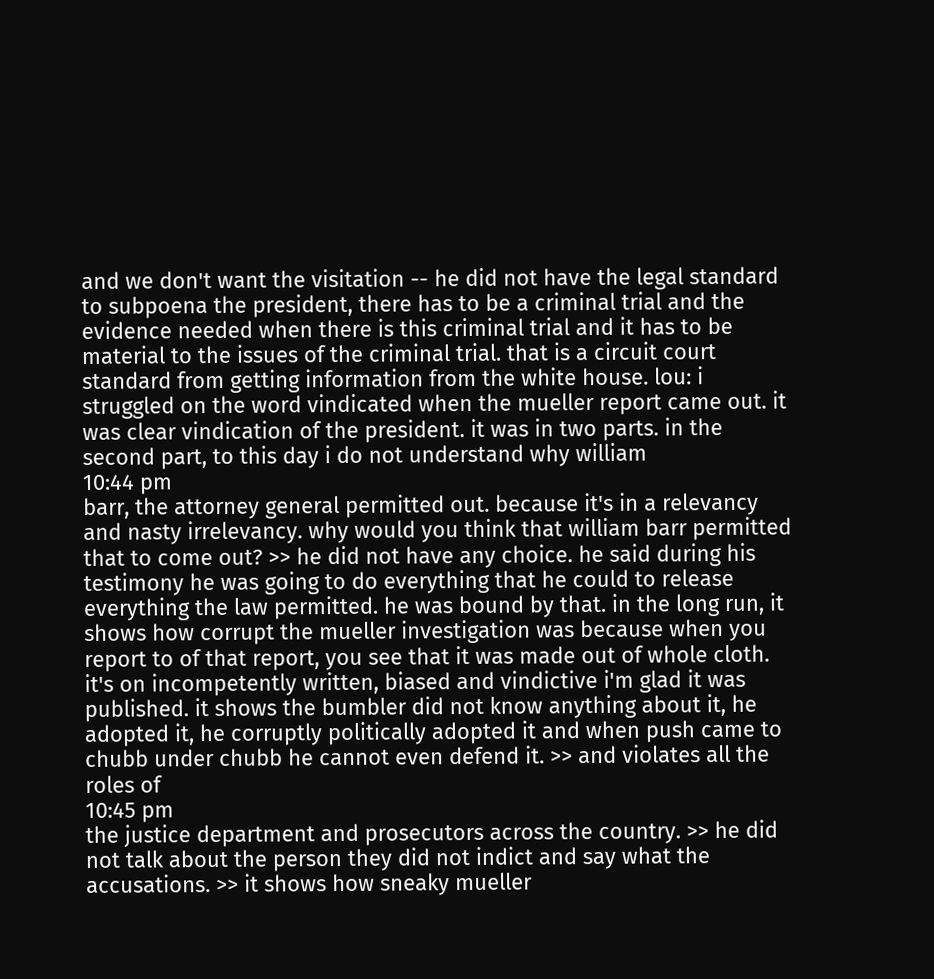and we don't want the visitation -- he did not have the legal standard to subpoena the president, there has to be a criminal trial and the evidence needed when there is this criminal trial and it has to be material to the issues of the criminal trial. that is a circuit court standard from getting information from the white house. lou: i struggled on the word vindicated when the mueller report came out. it was clear vindication of the president. it was in two parts. in the second part, to this day i do not understand why william
10:44 pm
barr, the attorney general permitted out. because it's in a relevancy and nasty irrelevancy. why would you think that william barr permitted that to come out? >> he did not have any choice. he said during his testimony he was going to do everything that he could to release everything the law permitted. he was bound by that. in the long run, it shows how corrupt the mueller investigation was because when you report to of that report, you see that it was made out of whole cloth. it's on incompetently written, biased and vindictive i'm glad it was published. it shows the bumbler did not know anything about it, he adopted it, he corruptly politically adopted it and when push came to chubb under chubb he cannot even defend it. >> and violates all the roles of
10:45 pm
the justice department and prosecutors across the country. >> he did not talk about the person they did not indict and say what the accusations. >> it shows how sneaky mueller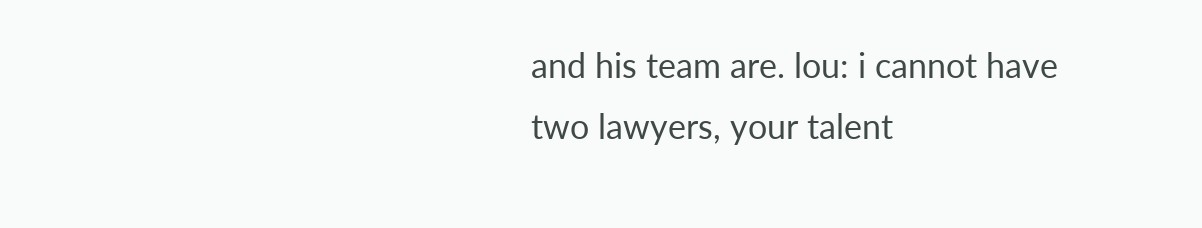and his team are. lou: i cannot have two lawyers, your talent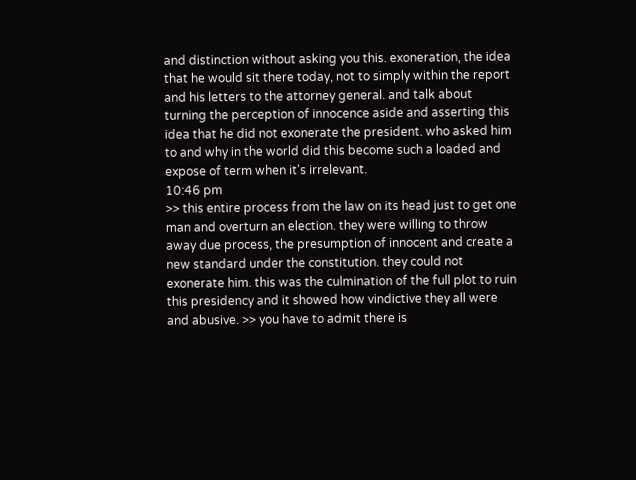and distinction without asking you this. exoneration, the idea that he would sit there today, not to simply within the report and his letters to the attorney general. and talk about turning the perception of innocence aside and asserting this idea that he did not exonerate the president. who asked him to and why in the world did this become such a loaded and expose of term when it's irrelevant.
10:46 pm
>> this entire process from the law on its head just to get one man and overturn an election. they were willing to throw away due process, the presumption of innocent and create a new standard under the constitution. they could not exonerate him. this was the culmination of the full plot to ruin this presidency and it showed how vindictive they all were and abusive. >> you have to admit there is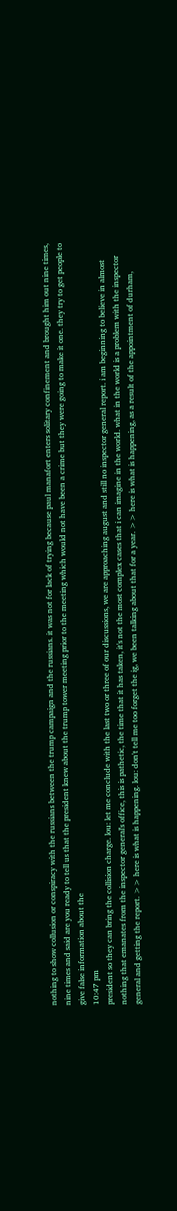nothing to show collusion or conspiracy with the russians between the trump campaign and the russians. it was not for lack of trying because paul manafort enters solitary confinement and brought him out nine times, nine times and said are you ready to tell us that the president knew about the trump tower meeting prior to the meeting which would not have been a crime but they were going to make it one. they try to get people to give false information about the
10:47 pm
president so they can bring the collision charge. lou: let me conclude with the last two or three of our discussions, we are approaching august and still no inspector general report. i am beginning to believe in almost nothing that emanates from the inspector general's office, this is pathetic, the time that it has taken, it's not the most complex cases that i can imagine in the world. what in the world is a problem with the inspector general and getting the report. >> here is what is happening. lou: don't tell me too forget the ig, we been talking about that for a year. >> here is what is happening, as a result of the appointment of durham,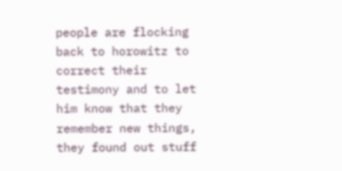people are flocking back to horowitz to correct their testimony and to let him know that they remember new things, they found out stuff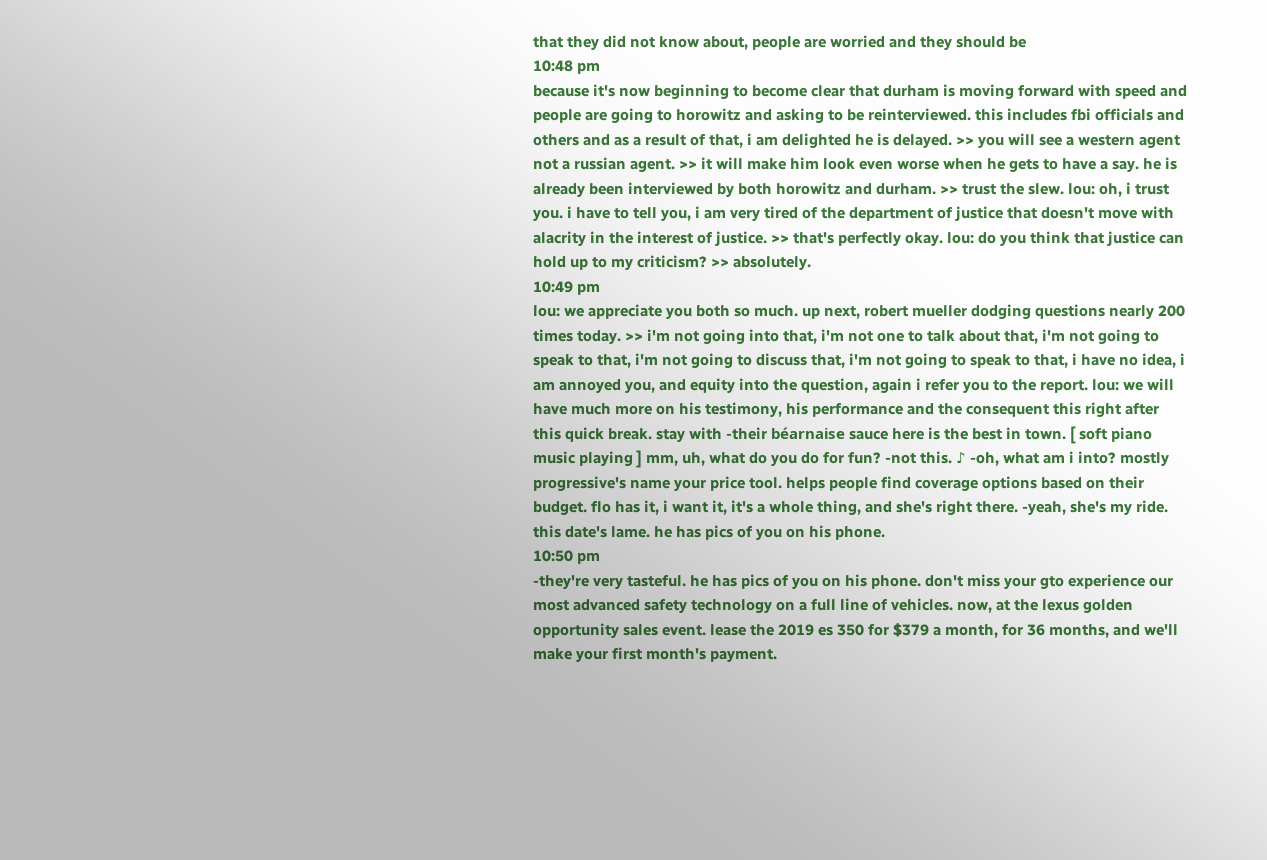that they did not know about, people are worried and they should be
10:48 pm
because it's now beginning to become clear that durham is moving forward with speed and people are going to horowitz and asking to be reinterviewed. this includes fbi officials and others and as a result of that, i am delighted he is delayed. >> you will see a western agent not a russian agent. >> it will make him look even worse when he gets to have a say. he is already been interviewed by both horowitz and durham. >> trust the slew. lou: oh, i trust you. i have to tell you, i am very tired of the department of justice that doesn't move with alacrity in the interest of justice. >> that's perfectly okay. lou: do you think that justice can hold up to my criticism? >> absolutely.
10:49 pm
lou: we appreciate you both so much. up next, robert mueller dodging questions nearly 200 times today. >> i'm not going into that, i'm not one to talk about that, i'm not going to speak to that, i'm not going to discuss that, i'm not going to speak to that, i have no idea, i am annoyed you, and equity into the question, again i refer you to the report. lou: we will have much more on his testimony, his performance and the consequent this right after this quick break. stay with -their béarnaise sauce here is the best in town. [ soft piano music playing ] mm, uh, what do you do for fun? -not this. ♪ -oh, what am i into? mostly progressive's name your price tool. helps people find coverage options based on their budget. flo has it, i want it, it's a whole thing, and she's right there. -yeah, she's my ride. this date's lame. he has pics of you on his phone.
10:50 pm
-they're very tasteful. he has pics of you on his phone. don't miss your gto experience our most advanced safety technology on a full line of vehicles. now, at the lexus golden opportunity sales event. lease the 2019 es 350 for $379 a month, for 36 months, and we'll make your first month's payment.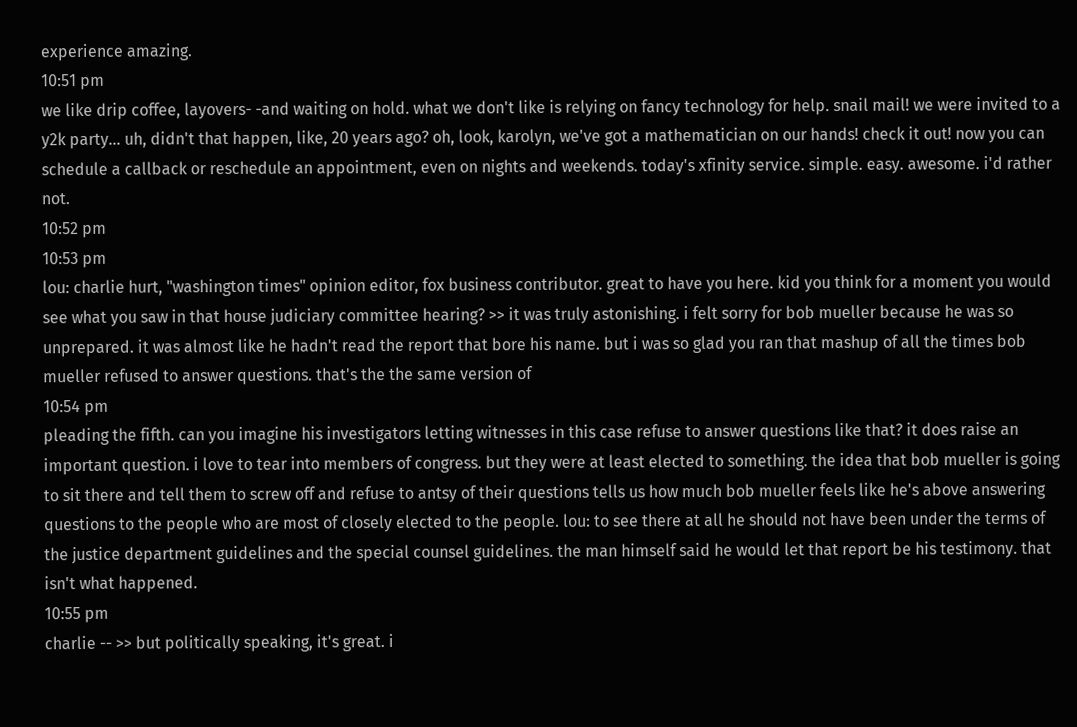experience amazing.
10:51 pm
we like drip coffee, layovers- -and waiting on hold. what we don't like is relying on fancy technology for help. snail mail! we were invited to a y2k party... uh, didn't that happen, like, 20 years ago? oh, look, karolyn, we've got a mathematician on our hands! check it out! now you can schedule a callback or reschedule an appointment, even on nights and weekends. today's xfinity service. simple. easy. awesome. i'd rather not.
10:52 pm
10:53 pm
lou: charlie hurt, "washington times" opinion editor, fox business contributor. great to have you here. kid you think for a moment you would see what you saw in that house judiciary committee hearing? >> it was truly astonishing. i felt sorry for bob mueller because he was so unprepared. it was almost like he hadn't read the report that bore his name. but i was so glad you ran that mashup of all the times bob mueller refused to answer questions. that's the the same version of
10:54 pm
pleading the fifth. can you imagine his investigators letting witnesses in this case refuse to answer questions like that? it does raise an important question. i love to tear into members of congress. but they were at least elected to something. the idea that bob mueller is going to sit there and tell them to screw off and refuse to antsy of their questions tells us how much bob mueller feels like he's above answering questions to the people who are most of closely elected to the people. lou: to see there at all he should not have been under the terms of the justice department guidelines and the special counsel guidelines. the man himself said he would let that report be his testimony. that isn't what happened.
10:55 pm
charlie -- >> but politically speaking, it's great. i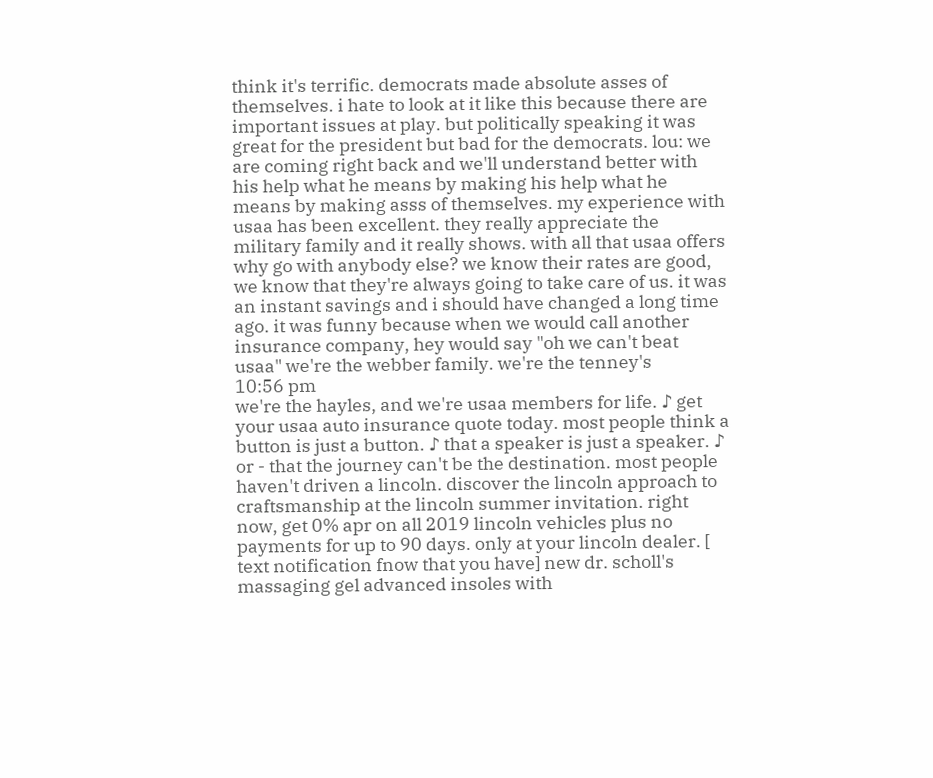think it's terrific. democrats made absolute asses of themselves. i hate to look at it like this because there are important issues at play. but politically speaking it was great for the president but bad for the democrats. lou: we are coming right back and we'll understand better with his help what he means by making his help what he means by making asss of themselves. my experience with usaa has been excellent. they really appreciate the military family and it really shows. with all that usaa offers why go with anybody else? we know their rates are good, we know that they're always going to take care of us. it was an instant savings and i should have changed a long time ago. it was funny because when we would call another insurance company, hey would say "oh we can't beat usaa" we're the webber family. we're the tenney's
10:56 pm
we're the hayles, and we're usaa members for life. ♪ get your usaa auto insurance quote today. most people think a button is just a button. ♪ that a speaker is just a speaker. ♪ or - that the journey can't be the destination. most people haven't driven a lincoln. discover the lincoln approach to craftsmanship at the lincoln summer invitation. right now, get 0% apr on all 2019 lincoln vehicles plus no payments for up to 90 days. only at your lincoln dealer. [ text notification fnow that you have] new dr. scholl's massaging gel advanced insoles with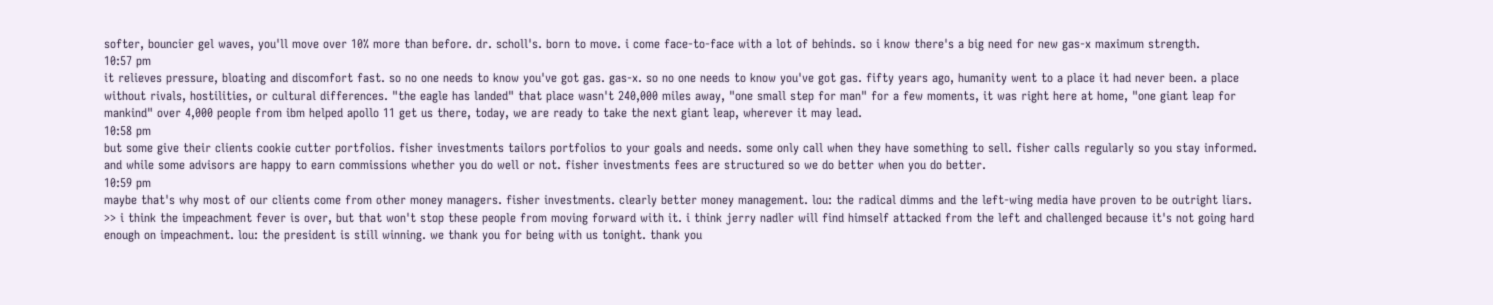softer, bouncier gel waves, you'll move over 10% more than before. dr. scholl's. born to move. i come face-to-face with a lot of behinds. so i know there's a big need for new gas-x maximum strength.
10:57 pm
it relieves pressure, bloating and discomfort fast. so no one needs to know you've got gas. gas-x. so no one needs to know you've got gas. fifty years ago, humanity went to a place it had never been. a place without rivals, hostilities, or cultural differences. "the eagle has landed" that place wasn't 240,000 miles away, "one small step for man" for a few moments, it was right here at home, "one giant leap for mankind" over 4,000 people from ibm helped apollo 11 get us there, today, we are ready to take the next giant leap, wherever it may lead.
10:58 pm
but some give their clients cookie cutter portfolios. fisher investments tailors portfolios to your goals and needs. some only call when they have something to sell. fisher calls regularly so you stay informed. and while some advisors are happy to earn commissions whether you do well or not. fisher investments fees are structured so we do better when you do better.
10:59 pm
maybe that's why most of our clients come from other money managers. fisher investments. clearly better money management. lou: the radical dimms and the left-wing media have proven to be outright liars. >> i think the impeachment fever is over, but that won't stop these people from moving forward with it. i think jerry nadler will find himself attacked from the left and challenged because it's not going hard enough on impeachment. lou: the president is still winning. we thank you for being with us tonight. thank you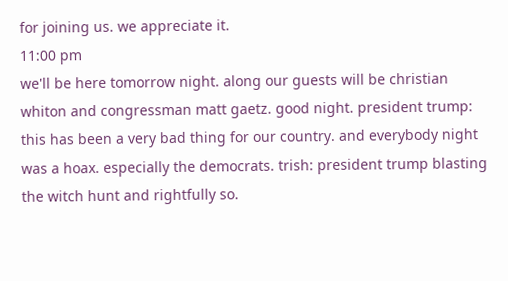for joining us. we appreciate it.
11:00 pm
we'll be here tomorrow night. along our guests will be christian whiton and congressman matt gaetz. good night. president trump: this has been a very bad thing for our country. and everybody night was a hoax. especially the democrats. trish: president trump blasting the witch hunt and rightfully so.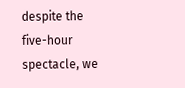despite the five-hour spectacle, we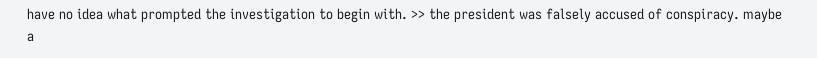have no idea what prompted the investigation to begin with. >> the president was falsely accused of conspiracy. maybe a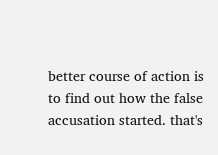better course of action is to find out how the false accusation started. that's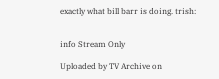exactly what bill barr is doing. trish:


info Stream Only

Uploaded by TV Archive on